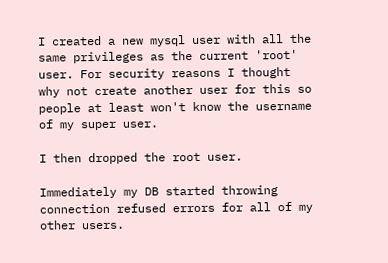I created a new mysql user with all the same privileges as the current 'root' user. For security reasons I thought why not create another user for this so people at least won't know the username of my super user.

I then dropped the root user.

Immediately my DB started throwing connection refused errors for all of my other users.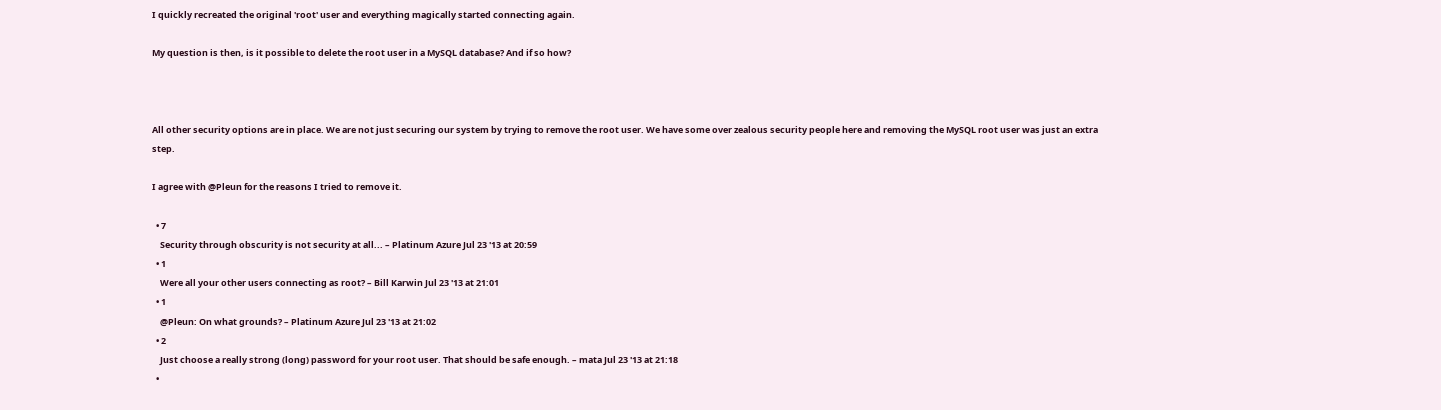I quickly recreated the original 'root' user and everything magically started connecting again.

My question is then, is it possible to delete the root user in a MySQL database? And if so how?



All other security options are in place. We are not just securing our system by trying to remove the root user. We have some over zealous security people here and removing the MySQL root user was just an extra step.

I agree with @Pleun for the reasons I tried to remove it.

  • 7
    Security through obscurity is not security at all... – Platinum Azure Jul 23 '13 at 20:59
  • 1
    Were all your other users connecting as root? – Bill Karwin Jul 23 '13 at 21:01
  • 1
    @Pleun: On what grounds? – Platinum Azure Jul 23 '13 at 21:02
  • 2
    Just choose a really strong (long) password for your root user. That should be safe enough. – mata Jul 23 '13 at 21:18
  •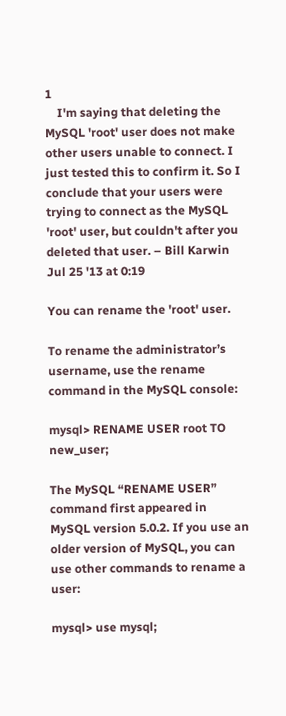1
    I'm saying that deleting the MySQL 'root' user does not make other users unable to connect. I just tested this to confirm it. So I conclude that your users were trying to connect as the MySQL 'root' user, but couldn't after you deleted that user. – Bill Karwin Jul 25 '13 at 0:19

You can rename the 'root' user.

To rename the administrator’s username, use the rename command in the MySQL console:

mysql> RENAME USER root TO new_user;

The MySQL “RENAME USER” command first appeared in MySQL version 5.0.2. If you use an older version of MySQL, you can use other commands to rename a user:

mysql> use mysql;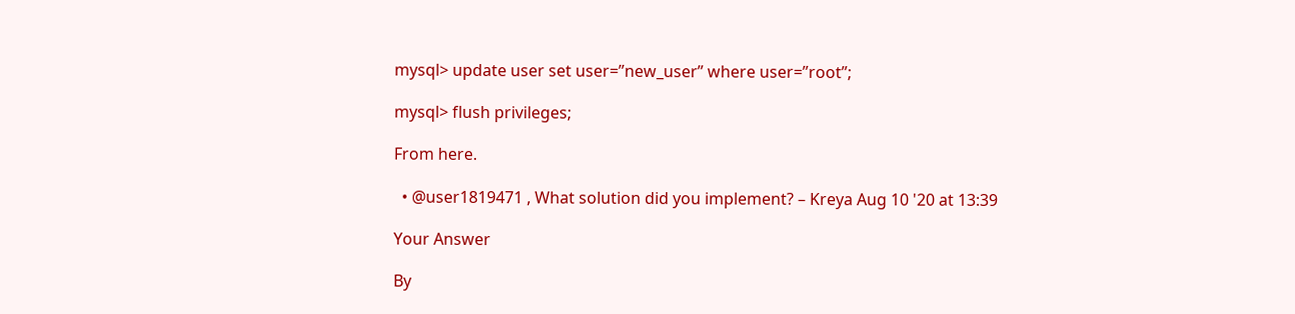mysql> update user set user=”new_user” where user=”root”;

mysql> flush privileges;

From here.

  • @user1819471 , What solution did you implement? – Kreya Aug 10 '20 at 13:39

Your Answer

By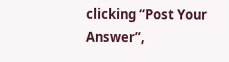clicking “Post Your Answer”,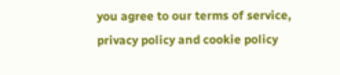you agree to our terms of service, privacy policy and cookie policy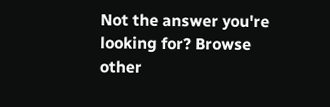Not the answer you're looking for? Browse other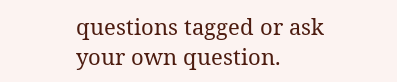questions tagged or ask your own question.